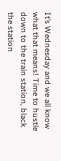It’s Wednesday and we all know what that means! Time to hustle down to the train station, black the station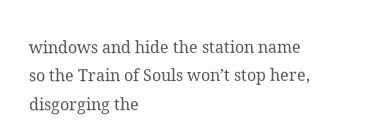windows and hide the station name so the Train of Souls won’t stop here, disgorging the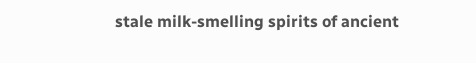stale milk-smelling spirits of ancient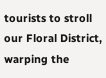tourists to stroll our Floral District, warping the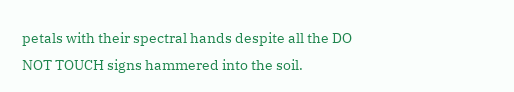petals with their spectral hands despite all the DO NOT TOUCH signs hammered into the soil.